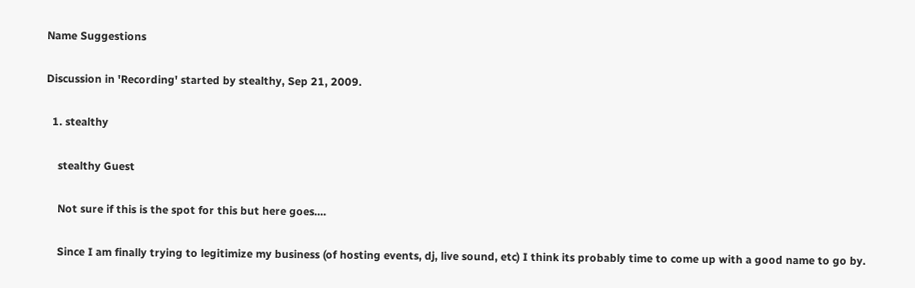Name Suggestions

Discussion in 'Recording' started by stealthy, Sep 21, 2009.

  1. stealthy

    stealthy Guest

    Not sure if this is the spot for this but here goes....

    Since I am finally trying to legitimize my business (of hosting events, dj, live sound, etc) I think its probably time to come up with a good name to go by.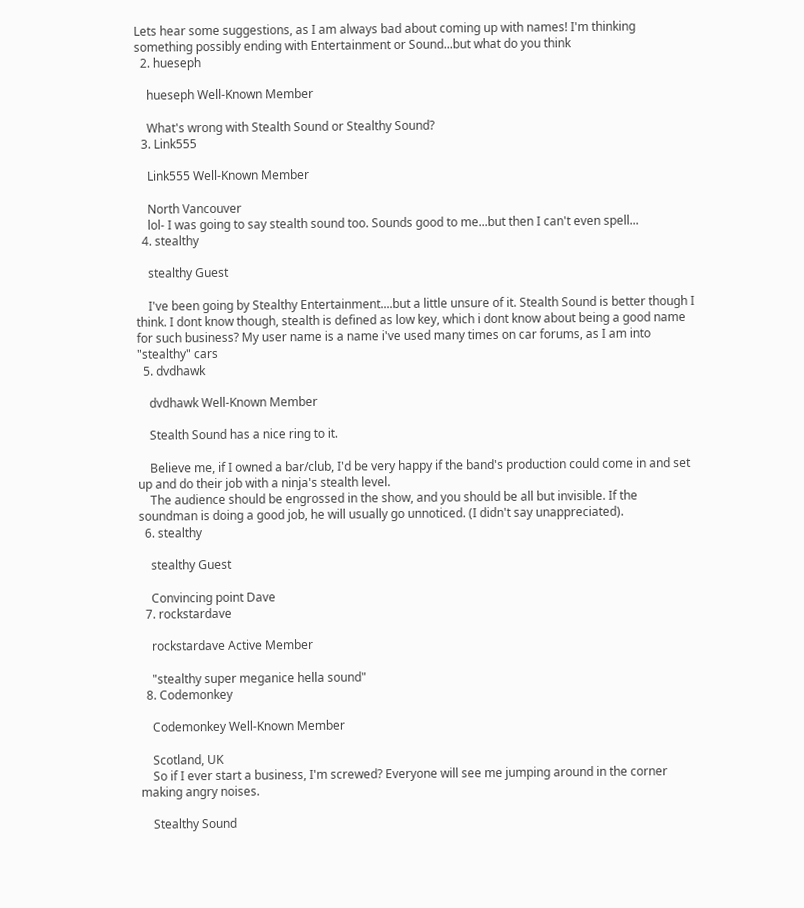Lets hear some suggestions, as I am always bad about coming up with names! I'm thinking something possibly ending with Entertainment or Sound...but what do you think
  2. hueseph

    hueseph Well-Known Member

    What's wrong with Stealth Sound or Stealthy Sound?
  3. Link555

    Link555 Well-Known Member

    North Vancouver
    lol- I was going to say stealth sound too. Sounds good to me...but then I can't even spell...
  4. stealthy

    stealthy Guest

    I've been going by Stealthy Entertainment....but a little unsure of it. Stealth Sound is better though I think. I dont know though, stealth is defined as low key, which i dont know about being a good name for such business? My user name is a name i've used many times on car forums, as I am into "stealthy" cars
  5. dvdhawk

    dvdhawk Well-Known Member

    Stealth Sound has a nice ring to it.

    Believe me, if I owned a bar/club, I'd be very happy if the band's production could come in and set up and do their job with a ninja's stealth level.
    The audience should be engrossed in the show, and you should be all but invisible. If the soundman is doing a good job, he will usually go unnoticed. (I didn't say unappreciated).
  6. stealthy

    stealthy Guest

    Convincing point Dave
  7. rockstardave

    rockstardave Active Member

    "stealthy super meganice hella sound"
  8. Codemonkey

    Codemonkey Well-Known Member

    Scotland, UK
    So if I ever start a business, I'm screwed? Everyone will see me jumping around in the corner making angry noises.

    Stealthy Sound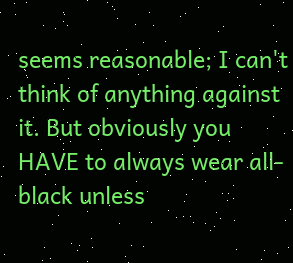seems reasonable; I can't think of anything against it. But obviously you HAVE to always wear all-black unless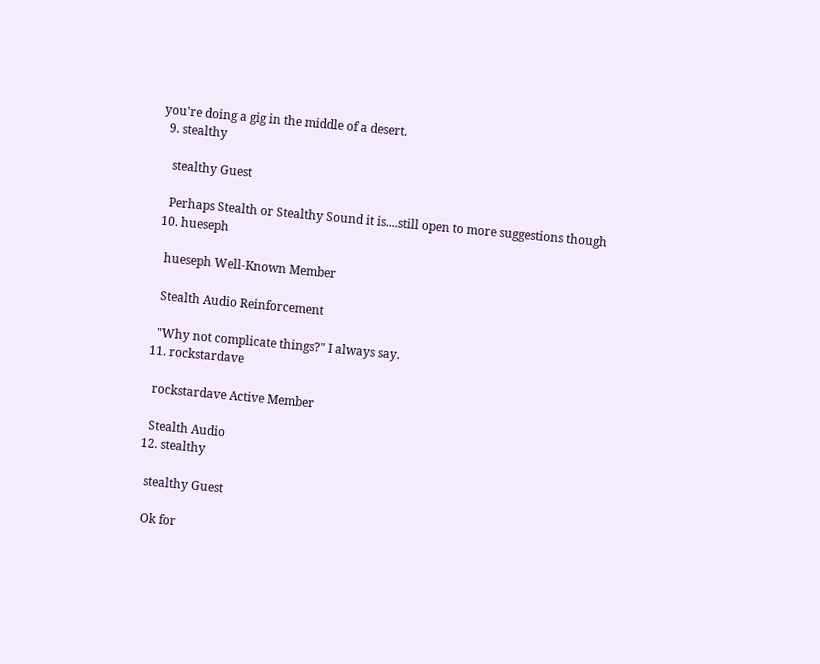you're doing a gig in the middle of a desert.
  9. stealthy

    stealthy Guest

    Perhaps Stealth or Stealthy Sound it is....still open to more suggestions though
  10. hueseph

    hueseph Well-Known Member

    Stealth Audio Reinforcement

    "Why not complicate things?" I always say.
  11. rockstardave

    rockstardave Active Member

    Stealth Audio
  12. stealthy

    stealthy Guest

    Ok for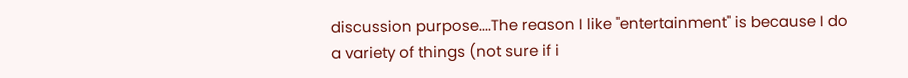discussion purpose....The reason I like "entertainment" is because I do a variety of things (not sure if i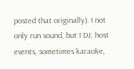posted that originally). I not only run sound, but I DJ, host events, sometimes karaoke,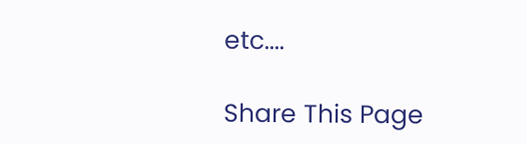etc....

Share This Page